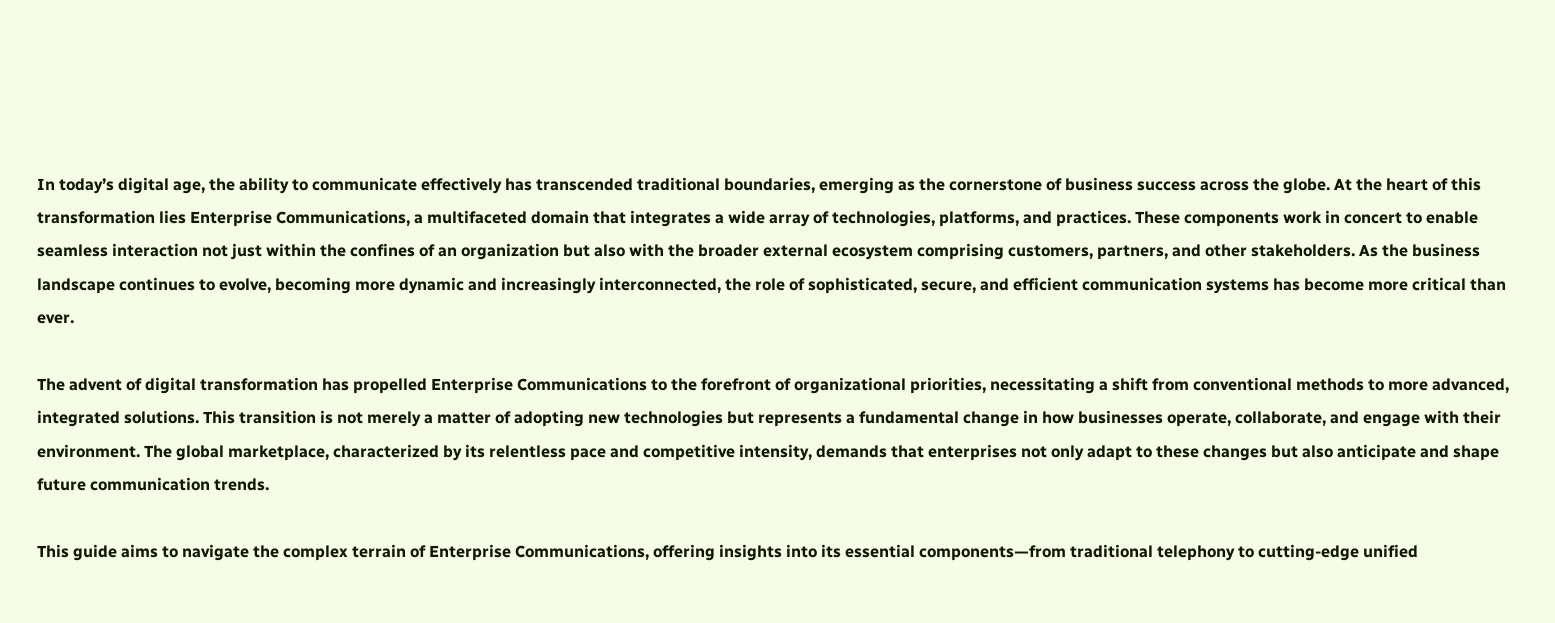In today’s digital age, the ability to communicate effectively has transcended traditional boundaries, emerging as the cornerstone of business success across the globe. At the heart of this transformation lies Enterprise Communications, a multifaceted domain that integrates a wide array of technologies, platforms, and practices. These components work in concert to enable seamless interaction not just within the confines of an organization but also with the broader external ecosystem comprising customers, partners, and other stakeholders. As the business landscape continues to evolve, becoming more dynamic and increasingly interconnected, the role of sophisticated, secure, and efficient communication systems has become more critical than ever.

The advent of digital transformation has propelled Enterprise Communications to the forefront of organizational priorities, necessitating a shift from conventional methods to more advanced, integrated solutions. This transition is not merely a matter of adopting new technologies but represents a fundamental change in how businesses operate, collaborate, and engage with their environment. The global marketplace, characterized by its relentless pace and competitive intensity, demands that enterprises not only adapt to these changes but also anticipate and shape future communication trends.

This guide aims to navigate the complex terrain of Enterprise Communications, offering insights into its essential components—from traditional telephony to cutting-edge unified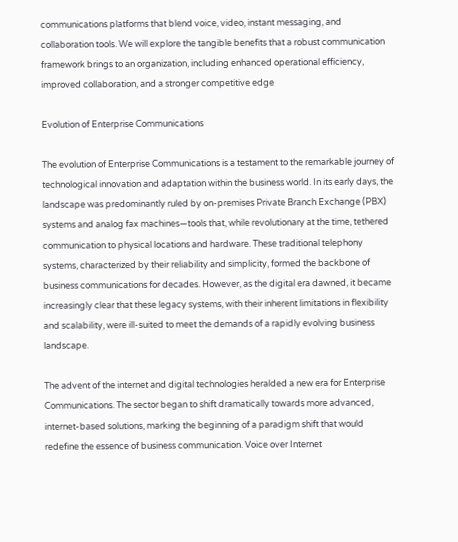communications platforms that blend voice, video, instant messaging, and collaboration tools. We will explore the tangible benefits that a robust communication framework brings to an organization, including enhanced operational efficiency, improved collaboration, and a stronger competitive edge

Evolution of Enterprise Communications

The evolution of Enterprise Communications is a testament to the remarkable journey of technological innovation and adaptation within the business world. In its early days, the landscape was predominantly ruled by on-premises Private Branch Exchange (PBX) systems and analog fax machines—tools that, while revolutionary at the time, tethered communication to physical locations and hardware. These traditional telephony systems, characterized by their reliability and simplicity, formed the backbone of business communications for decades. However, as the digital era dawned, it became increasingly clear that these legacy systems, with their inherent limitations in flexibility and scalability, were ill-suited to meet the demands of a rapidly evolving business landscape.

The advent of the internet and digital technologies heralded a new era for Enterprise Communications. The sector began to shift dramatically towards more advanced, internet-based solutions, marking the beginning of a paradigm shift that would redefine the essence of business communication. Voice over Internet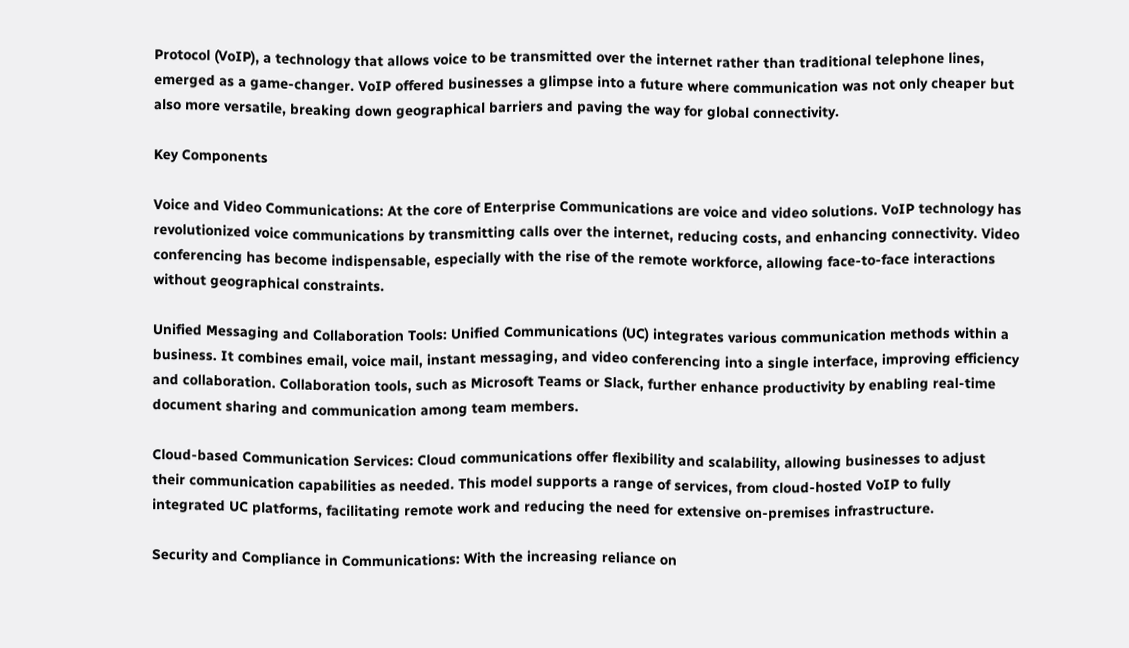Protocol (VoIP), a technology that allows voice to be transmitted over the internet rather than traditional telephone lines, emerged as a game-changer. VoIP offered businesses a glimpse into a future where communication was not only cheaper but also more versatile, breaking down geographical barriers and paving the way for global connectivity.

Key Components

Voice and Video Communications: At the core of Enterprise Communications are voice and video solutions. VoIP technology has revolutionized voice communications by transmitting calls over the internet, reducing costs, and enhancing connectivity. Video conferencing has become indispensable, especially with the rise of the remote workforce, allowing face-to-face interactions without geographical constraints.

Unified Messaging and Collaboration Tools: Unified Communications (UC) integrates various communication methods within a business. It combines email, voice mail, instant messaging, and video conferencing into a single interface, improving efficiency and collaboration. Collaboration tools, such as Microsoft Teams or Slack, further enhance productivity by enabling real-time document sharing and communication among team members.

Cloud-based Communication Services: Cloud communications offer flexibility and scalability, allowing businesses to adjust their communication capabilities as needed. This model supports a range of services, from cloud-hosted VoIP to fully integrated UC platforms, facilitating remote work and reducing the need for extensive on-premises infrastructure.

Security and Compliance in Communications: With the increasing reliance on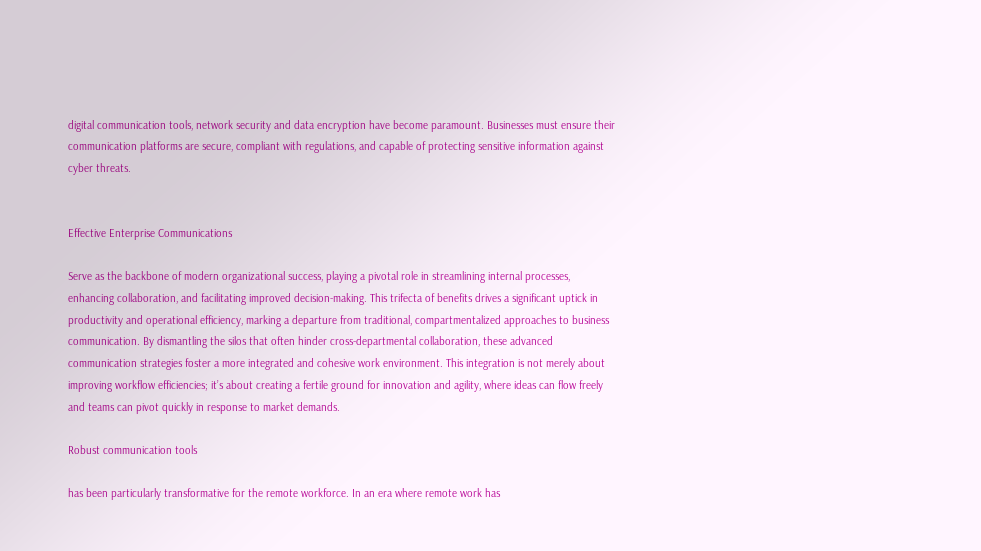digital communication tools, network security and data encryption have become paramount. Businesses must ensure their communication platforms are secure, compliant with regulations, and capable of protecting sensitive information against cyber threats.


Effective Enterprise Communications

Serve as the backbone of modern organizational success, playing a pivotal role in streamlining internal processes, enhancing collaboration, and facilitating improved decision-making. This trifecta of benefits drives a significant uptick in productivity and operational efficiency, marking a departure from traditional, compartmentalized approaches to business communication. By dismantling the silos that often hinder cross-departmental collaboration, these advanced communication strategies foster a more integrated and cohesive work environment. This integration is not merely about improving workflow efficiencies; it’s about creating a fertile ground for innovation and agility, where ideas can flow freely and teams can pivot quickly in response to market demands.

Robust communication tools

has been particularly transformative for the remote workforce. In an era where remote work has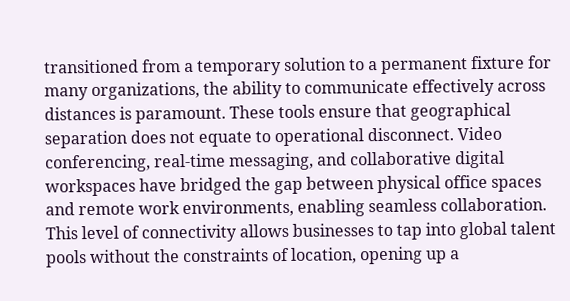transitioned from a temporary solution to a permanent fixture for many organizations, the ability to communicate effectively across distances is paramount. These tools ensure that geographical separation does not equate to operational disconnect. Video conferencing, real-time messaging, and collaborative digital workspaces have bridged the gap between physical office spaces and remote work environments, enabling seamless collaboration. This level of connectivity allows businesses to tap into global talent pools without the constraints of location, opening up a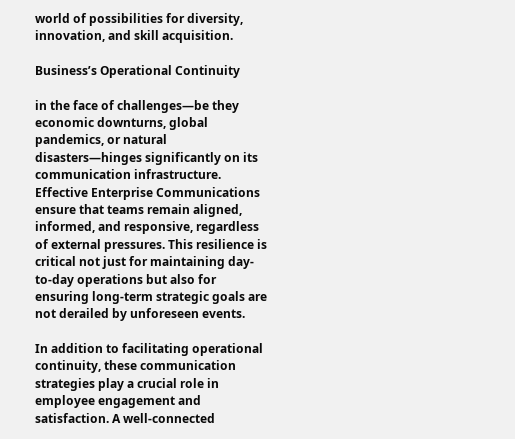world of possibilities for diversity, innovation, and skill acquisition.

Business’s Operational Continuity

in the face of challenges—be they economic downturns, global pandemics, or natural disasters—hinges significantly on its communication infrastructure. Effective Enterprise Communications ensure that teams remain aligned, informed, and responsive, regardless of external pressures. This resilience is critical not just for maintaining day-to-day operations but also for ensuring long-term strategic goals are not derailed by unforeseen events.

In addition to facilitating operational continuity, these communication strategies play a crucial role in employee engagement and satisfaction. A well-connected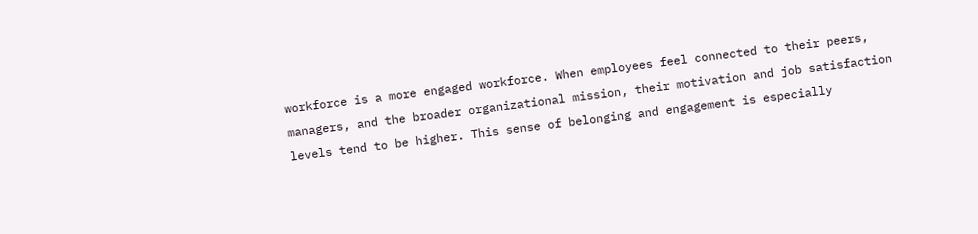workforce is a more engaged workforce. When employees feel connected to their peers, managers, and the broader organizational mission, their motivation and job satisfaction levels tend to be higher. This sense of belonging and engagement is especially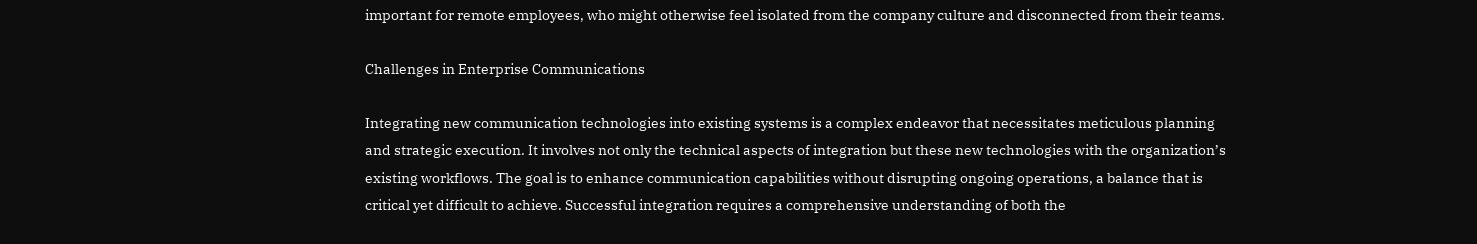important for remote employees, who might otherwise feel isolated from the company culture and disconnected from their teams.

Challenges in Enterprise Communications

Integrating new communication technologies into existing systems is a complex endeavor that necessitates meticulous planning and strategic execution. It involves not only the technical aspects of integration but these new technologies with the organization’s existing workflows. The goal is to enhance communication capabilities without disrupting ongoing operations, a balance that is critical yet difficult to achieve. Successful integration requires a comprehensive understanding of both the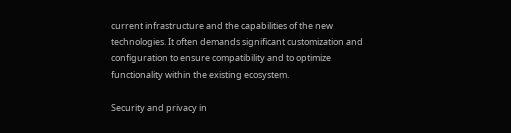current infrastructure and the capabilities of the new technologies. It often demands significant customization and configuration to ensure compatibility and to optimize functionality within the existing ecosystem.

Security and privacy in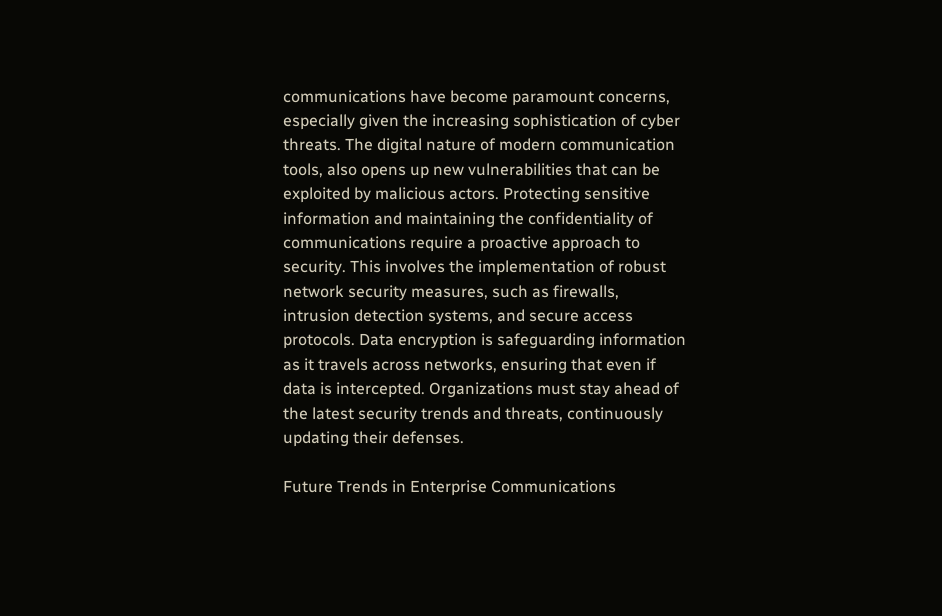communications have become paramount concerns, especially given the increasing sophistication of cyber threats. The digital nature of modern communication tools, also opens up new vulnerabilities that can be exploited by malicious actors. Protecting sensitive information and maintaining the confidentiality of communications require a proactive approach to security. This involves the implementation of robust network security measures, such as firewalls, intrusion detection systems, and secure access protocols. Data encryption is safeguarding information as it travels across networks, ensuring that even if data is intercepted. Organizations must stay ahead of the latest security trends and threats, continuously updating their defenses.

Future Trends in Enterprise Communications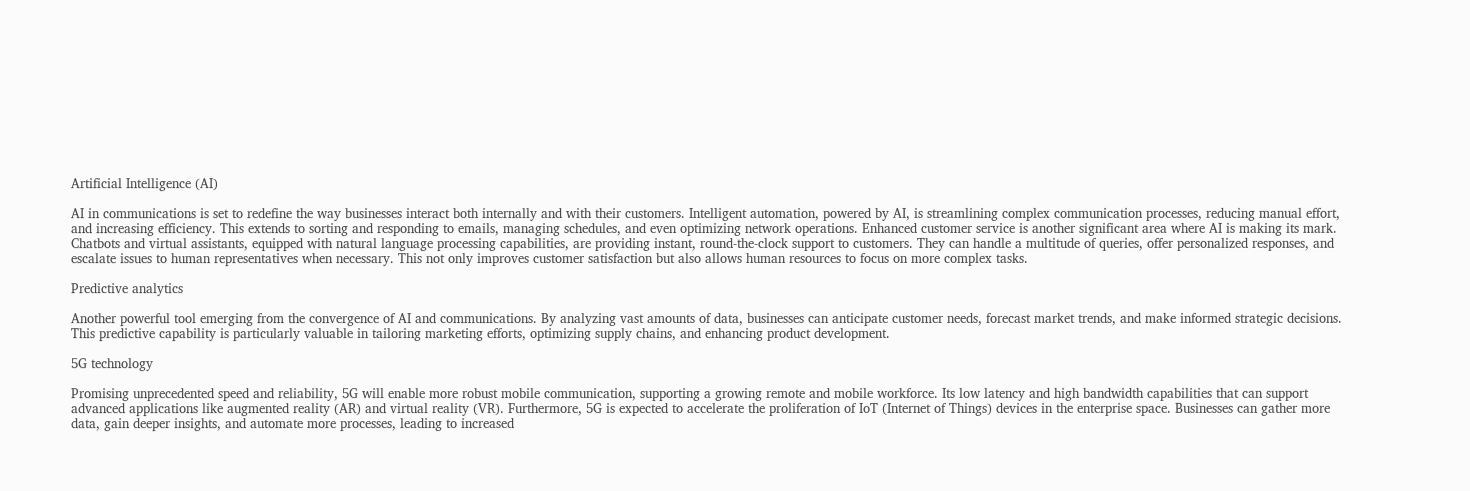Artificial Intelligence (AI)

AI in communications is set to redefine the way businesses interact both internally and with their customers. Intelligent automation, powered by AI, is streamlining complex communication processes, reducing manual effort, and increasing efficiency. This extends to sorting and responding to emails, managing schedules, and even optimizing network operations. Enhanced customer service is another significant area where AI is making its mark. Chatbots and virtual assistants, equipped with natural language processing capabilities, are providing instant, round-the-clock support to customers. They can handle a multitude of queries, offer personalized responses, and escalate issues to human representatives when necessary. This not only improves customer satisfaction but also allows human resources to focus on more complex tasks.

Predictive analytics

Another powerful tool emerging from the convergence of AI and communications. By analyzing vast amounts of data, businesses can anticipate customer needs, forecast market trends, and make informed strategic decisions. This predictive capability is particularly valuable in tailoring marketing efforts, optimizing supply chains, and enhancing product development.

5G technology

Promising unprecedented speed and reliability, 5G will enable more robust mobile communication, supporting a growing remote and mobile workforce. Its low latency and high bandwidth capabilities that can support advanced applications like augmented reality (AR) and virtual reality (VR). Furthermore, 5G is expected to accelerate the proliferation of IoT (Internet of Things) devices in the enterprise space. Businesses can gather more data, gain deeper insights, and automate more processes, leading to increased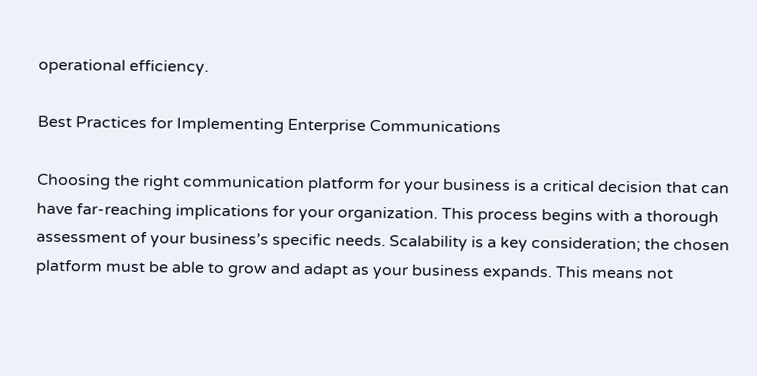operational efficiency.

Best Practices for Implementing Enterprise Communications

Choosing the right communication platform for your business is a critical decision that can have far-reaching implications for your organization. This process begins with a thorough assessment of your business’s specific needs. Scalability is a key consideration; the chosen platform must be able to grow and adapt as your business expands. This means not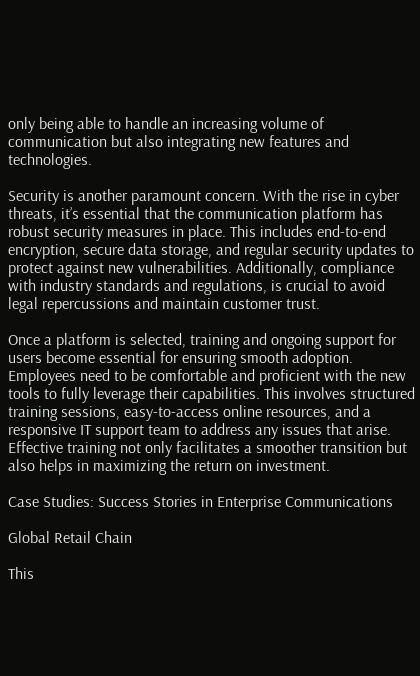only being able to handle an increasing volume of communication but also integrating new features and technologies.

Security is another paramount concern. With the rise in cyber threats, it’s essential that the communication platform has robust security measures in place. This includes end-to-end encryption, secure data storage, and regular security updates to protect against new vulnerabilities. Additionally, compliance with industry standards and regulations, is crucial to avoid legal repercussions and maintain customer trust.

Once a platform is selected, training and ongoing support for users become essential for ensuring smooth adoption. Employees need to be comfortable and proficient with the new tools to fully leverage their capabilities. This involves structured training sessions, easy-to-access online resources, and a responsive IT support team to address any issues that arise. Effective training not only facilitates a smoother transition but also helps in maximizing the return on investment.

Case Studies: Success Stories in Enterprise Communications

Global Retail Chain

This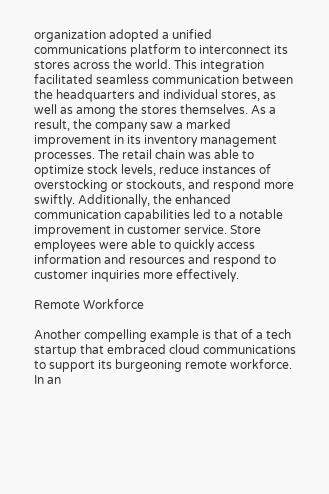organization adopted a unified communications platform to interconnect its stores across the world. This integration facilitated seamless communication between the headquarters and individual stores, as well as among the stores themselves. As a result, the company saw a marked improvement in its inventory management processes. The retail chain was able to optimize stock levels, reduce instances of overstocking or stockouts, and respond more swiftly. Additionally, the enhanced communication capabilities led to a notable improvement in customer service. Store employees were able to quickly access information and resources and respond to customer inquiries more effectively.

Remote Workforce

Another compelling example is that of a tech startup that embraced cloud communications to support its burgeoning remote workforce. In an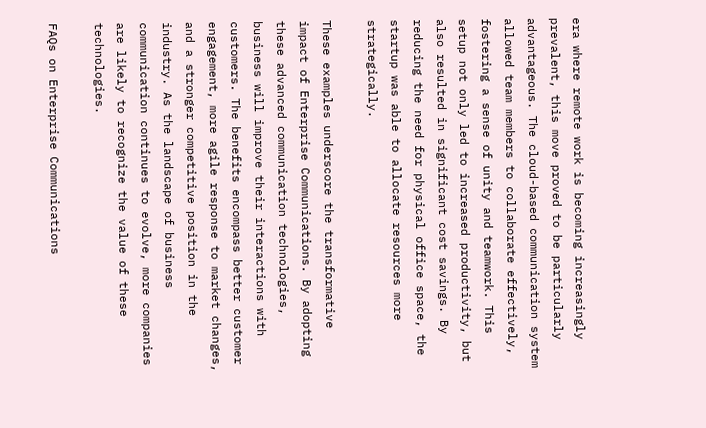era where remote work is becoming increasingly prevalent, this move proved to be particularly advantageous. The cloud-based communication system allowed team members to collaborate effectively, fostering a sense of unity and teamwork. This setup not only led to increased productivity, but also resulted in significant cost savings. By reducing the need for physical office space, the startup was able to allocate resources more strategically.

These examples underscore the transformative impact of Enterprise Communications. By adopting these advanced communication technologies, business will improve their interactions with customers. The benefits encompass better customer engagement, more agile response to market changes, and a stronger competitive position in the industry. As the landscape of business communication continues to evolve, more companies are likely to recognize the value of these technologies.

FAQs on Enterprise Communications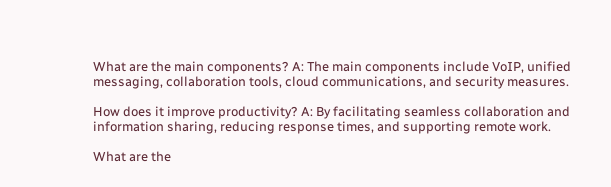What are the main components? A: The main components include VoIP, unified messaging, collaboration tools, cloud communications, and security measures.

How does it improve productivity? A: By facilitating seamless collaboration and information sharing, reducing response times, and supporting remote work.

What are the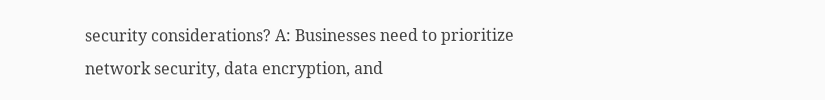security considerations? A: Businesses need to prioritize network security, data encryption, and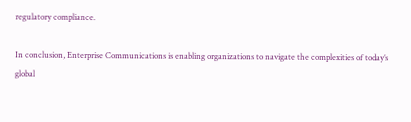regulatory compliance.

In conclusion, Enterprise Communications is enabling organizations to navigate the complexities of today’s global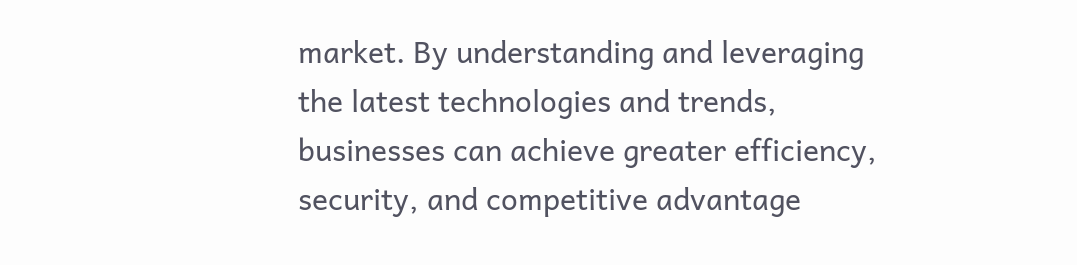market. By understanding and leveraging the latest technologies and trends, businesses can achieve greater efficiency, security, and competitive advantage